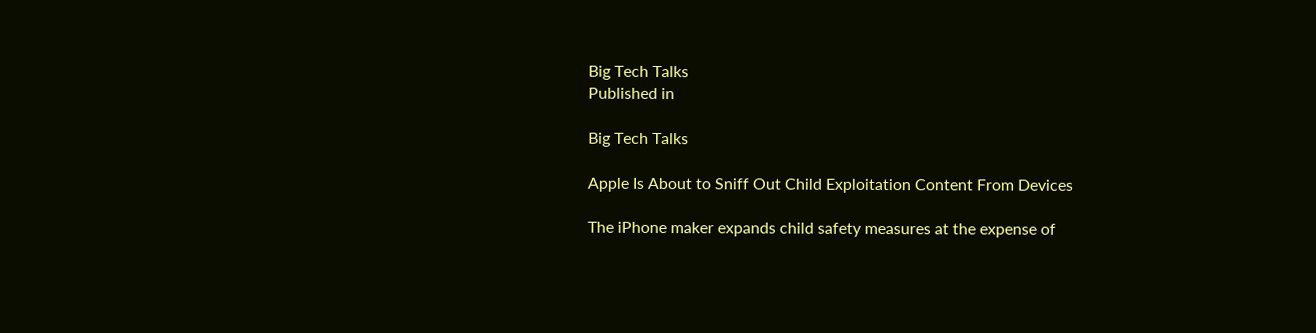Big Tech Talks
Published in

Big Tech Talks

Apple Is About to Sniff Out Child Exploitation Content From Devices

The iPhone maker expands child safety measures at the expense of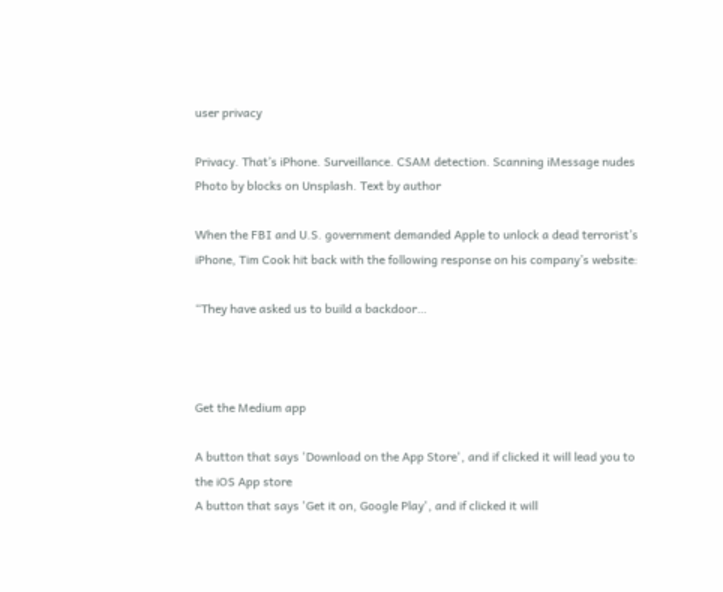user privacy

Privacy. That’s iPhone. Surveillance. CSAM detection. Scanning iMessage nudes
Photo by blocks on Unsplash. Text by author

When the FBI and U.S. government demanded Apple to unlock a dead terrorist’s iPhone, Tim Cook hit back with the following response on his company’s website:

“They have asked us to build a backdoor…



Get the Medium app

A button that says 'Download on the App Store', and if clicked it will lead you to the iOS App store
A button that says 'Get it on, Google Play', and if clicked it will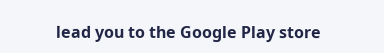lead you to the Google Play store